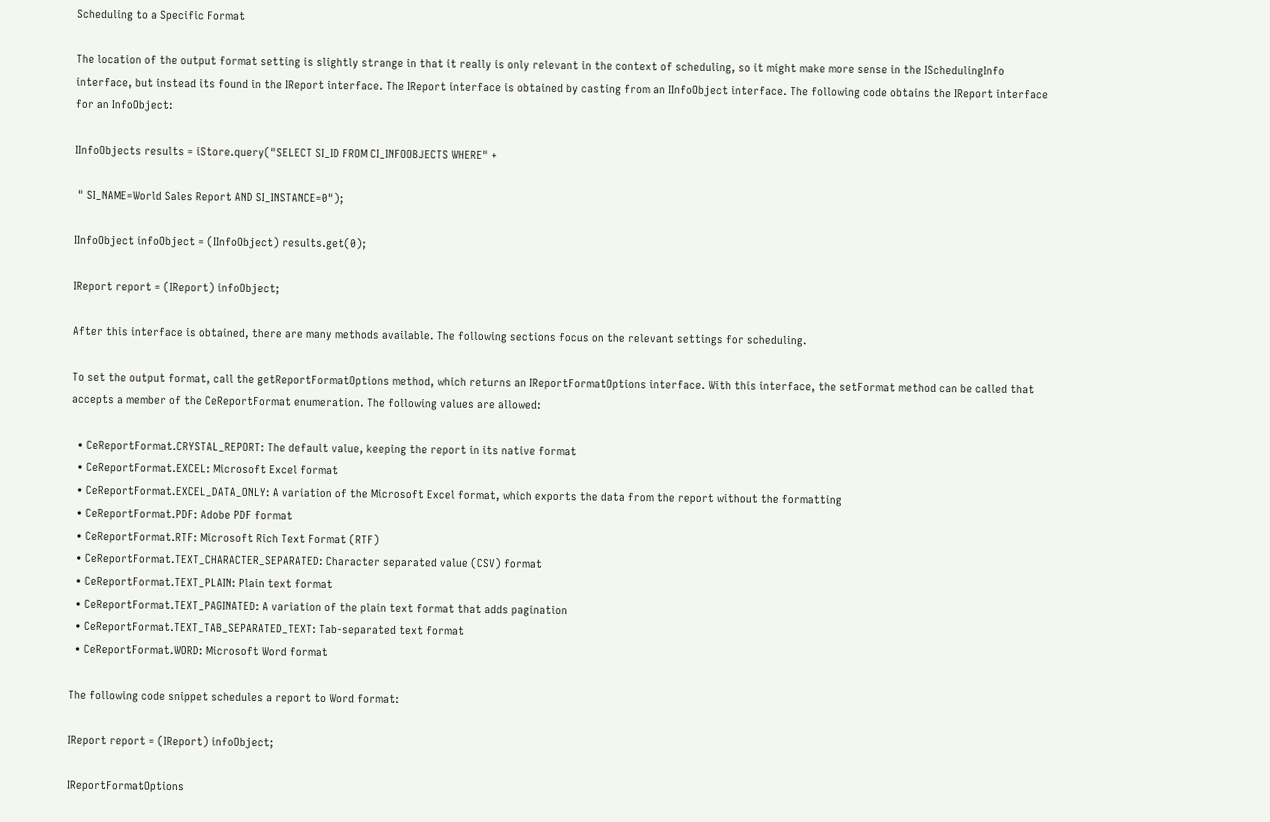Scheduling to a Specific Format

The location of the output format setting is slightly strange in that it really is only relevant in the context of scheduling, so it might make more sense in the ISchedulingInfo interface, but instead its found in the IReport interface. The IReport interface is obtained by casting from an IInfoObject interface. The following code obtains the IReport interface for an InfoObject:

IInfoObjects results = iStore.query("SELECT SI_ID FROM CI_INFOOBJECTS WHERE" +

 " SI_NAME=World Sales Report AND SI_INSTANCE=0");

IInfoObject infoObject = (IInfoObject) results.get(0);

IReport report = (IReport) infoObject;

After this interface is obtained, there are many methods available. The following sections focus on the relevant settings for scheduling.

To set the output format, call the getReportFormatOptions method, which returns an IReportFormatOptions interface. With this interface, the setFormat method can be called that accepts a member of the CeReportFormat enumeration. The following values are allowed:

  • CeReportFormat.CRYSTAL_REPORT: The default value, keeping the report in its native format
  • CeReportFormat.EXCEL: Microsoft Excel format
  • CeReportFormat.EXCEL_DATA_ONLY: A variation of the Microsoft Excel format, which exports the data from the report without the formatting
  • CeReportFormat.PDF: Adobe PDF format
  • CeReportFormat.RTF: Microsoft Rich Text Format (RTF)
  • CeReportFormat.TEXT_CHARACTER_SEPARATED: Character separated value (CSV) format
  • CeReportFormat.TEXT_PLAIN: Plain text format
  • CeReportFormat.TEXT_PAGINATED: A variation of the plain text format that adds pagination
  • CeReportFormat.TEXT_TAB_SEPARATED_TEXT: Tab-separated text format
  • CeReportFormat.WORD: Microsoft Word format

The following code snippet schedules a report to Word format:

IReport report = (IReport) infoObject;

IReportFormatOptions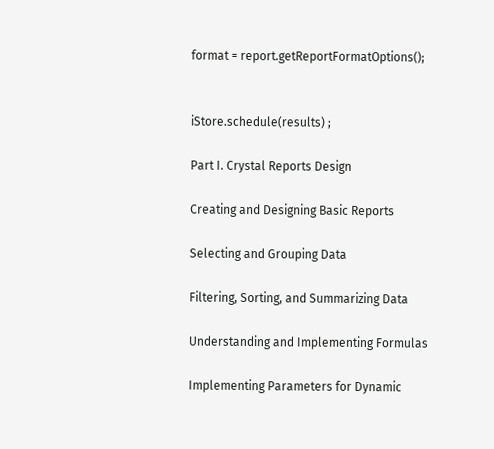format = report.getReportFormatOptions();


iStore.schedule(results) ;

Part I. Crystal Reports Design

Creating and Designing Basic Reports

Selecting and Grouping Data

Filtering, Sorting, and Summarizing Data

Understanding and Implementing Formulas

Implementing Parameters for Dynamic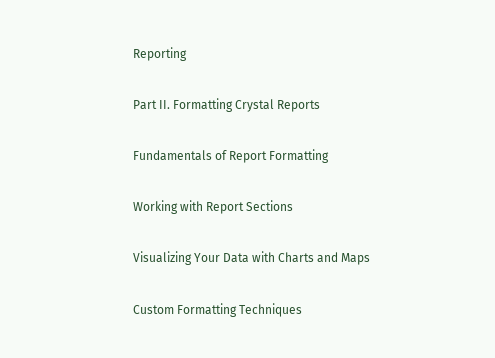Reporting

Part II. Formatting Crystal Reports

Fundamentals of Report Formatting

Working with Report Sections

Visualizing Your Data with Charts and Maps

Custom Formatting Techniques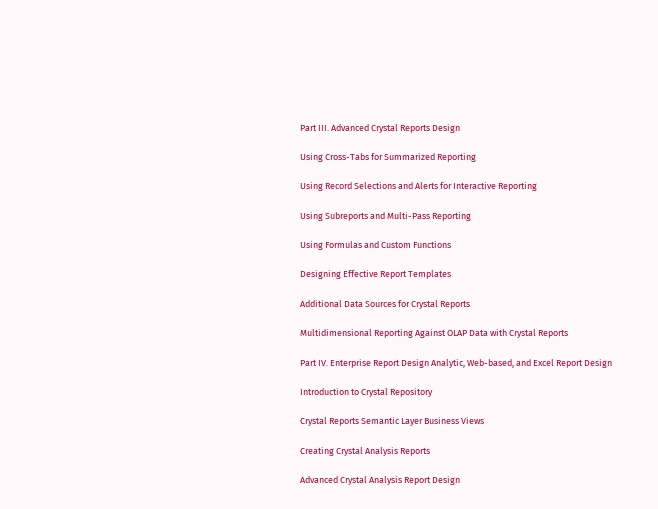Part III. Advanced Crystal Reports Design

Using Cross-Tabs for Summarized Reporting

Using Record Selections and Alerts for Interactive Reporting

Using Subreports and Multi-Pass Reporting

Using Formulas and Custom Functions

Designing Effective Report Templates

Additional Data Sources for Crystal Reports

Multidimensional Reporting Against OLAP Data with Crystal Reports

Part IV. Enterprise Report Design Analytic, Web-based, and Excel Report Design

Introduction to Crystal Repository

Crystal Reports Semantic Layer Business Views

Creating Crystal Analysis Reports

Advanced Crystal Analysis Report Design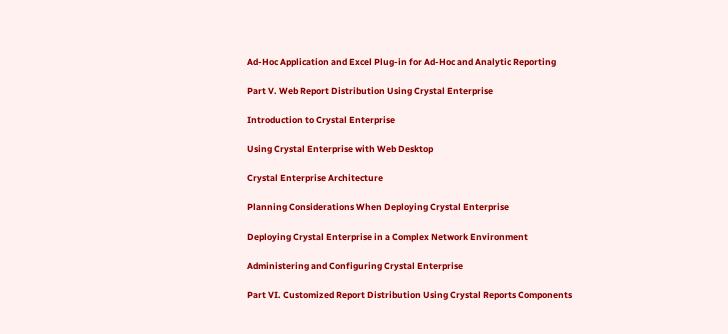Ad-Hoc Application and Excel Plug-in for Ad-Hoc and Analytic Reporting

Part V. Web Report Distribution Using Crystal Enterprise

Introduction to Crystal Enterprise

Using Crystal Enterprise with Web Desktop

Crystal Enterprise Architecture

Planning Considerations When Deploying Crystal Enterprise

Deploying Crystal Enterprise in a Complex Network Environment

Administering and Configuring Crystal Enterprise

Part VI. Customized Report Distribution Using Crystal Reports Components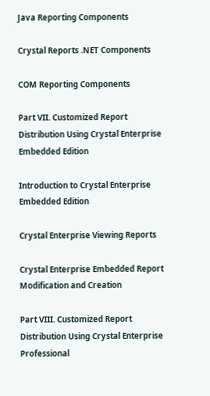Java Reporting Components

Crystal Reports .NET Components

COM Reporting Components

Part VII. Customized Report Distribution Using Crystal Enterprise Embedded Edition

Introduction to Crystal Enterprise Embedded Edition

Crystal Enterprise Viewing Reports

Crystal Enterprise Embedded Report Modification and Creation

Part VIII. Customized Report Distribution Using Crystal Enterprise Professional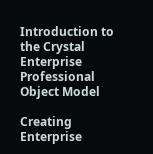Introduction to the Crystal Enterprise Professional Object Model

Creating Enterprise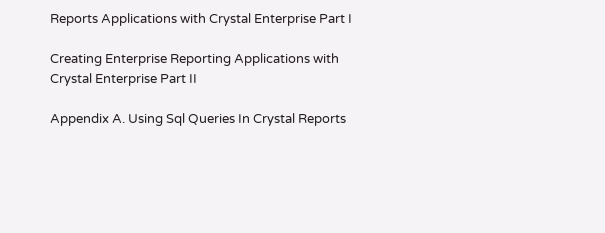Reports Applications with Crystal Enterprise Part I

Creating Enterprise Reporting Applications with Crystal Enterprise Part II

Appendix A. Using Sql Queries In Crystal Reports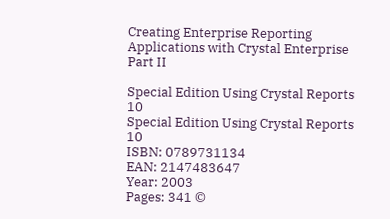Creating Enterprise Reporting Applications with Crystal Enterprise Part II

Special Edition Using Crystal Reports 10
Special Edition Using Crystal Reports 10
ISBN: 0789731134
EAN: 2147483647
Year: 2003
Pages: 341 ©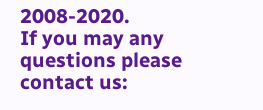2008-2020.
If you may any questions please contact us: